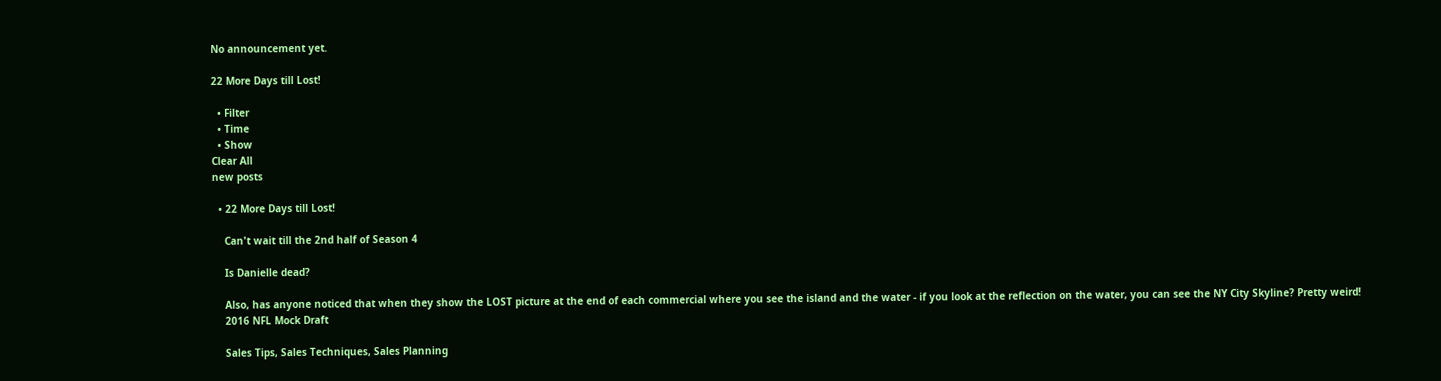No announcement yet.

22 More Days till Lost!

  • Filter
  • Time
  • Show
Clear All
new posts

  • 22 More Days till Lost!

    Can't wait till the 2nd half of Season 4

    Is Danielle dead?

    Also, has anyone noticed that when they show the LOST picture at the end of each commercial where you see the island and the water - if you look at the reflection on the water, you can see the NY City Skyline? Pretty weird!
    2016 NFL Mock Draft

    Sales Tips, Sales Techniques, Sales Planning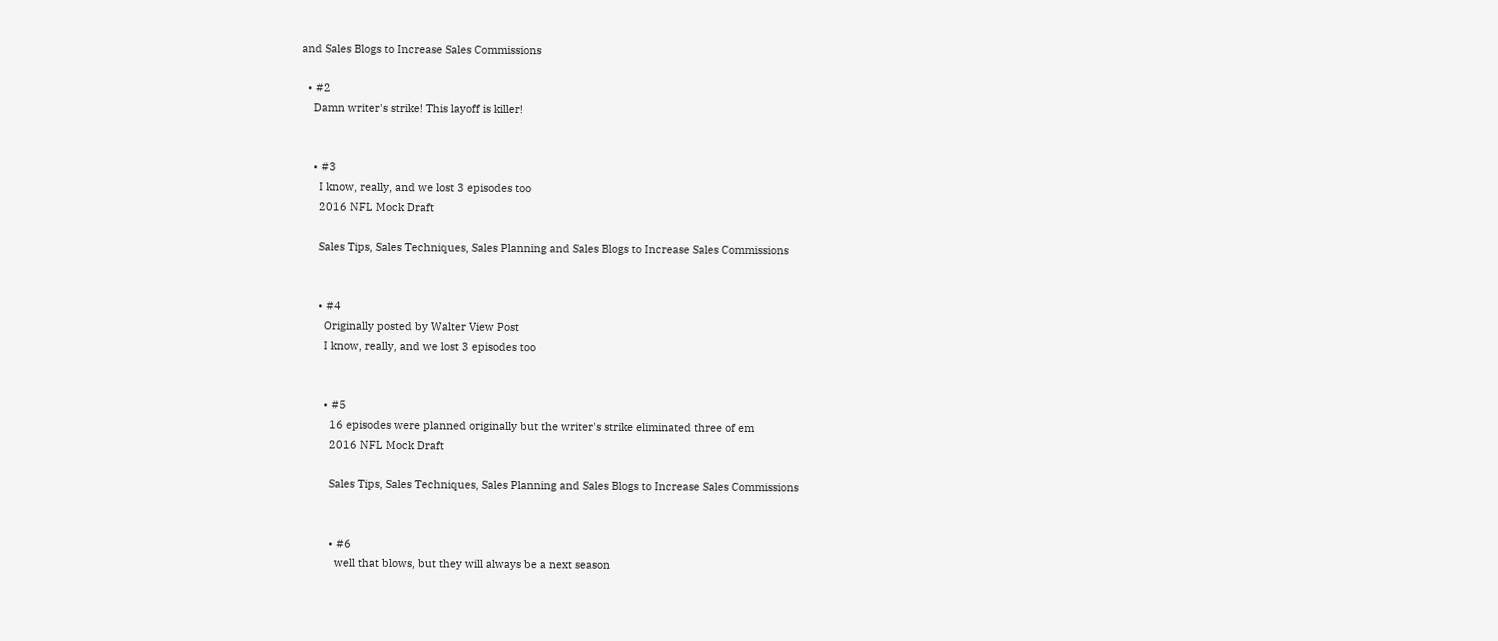and Sales Blogs to Increase Sales Commissions

  • #2
    Damn writer's strike! This layoff is killer!


    • #3
      I know, really, and we lost 3 episodes too
      2016 NFL Mock Draft

      Sales Tips, Sales Techniques, Sales Planning and Sales Blogs to Increase Sales Commissions


      • #4
        Originally posted by Walter View Post
        I know, really, and we lost 3 episodes too


        • #5
          16 episodes were planned originally but the writer's strike eliminated three of em
          2016 NFL Mock Draft

          Sales Tips, Sales Techniques, Sales Planning and Sales Blogs to Increase Sales Commissions


          • #6
            well that blows, but they will always be a next season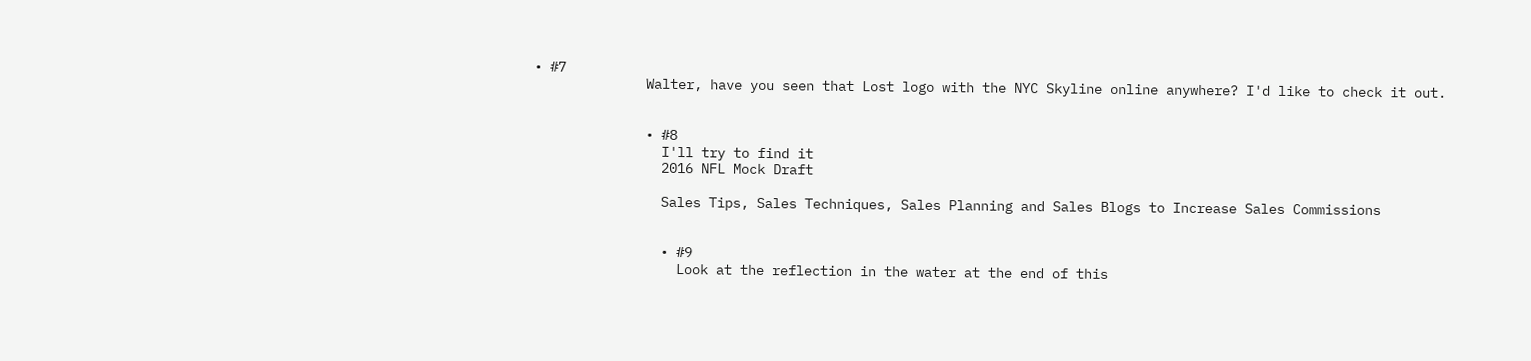• #7
              Walter, have you seen that Lost logo with the NYC Skyline online anywhere? I'd like to check it out.


              • #8
                I'll try to find it
                2016 NFL Mock Draft

                Sales Tips, Sales Techniques, Sales Planning and Sales Blogs to Increase Sales Commissions


                • #9
                  Look at the reflection in the water at the end of this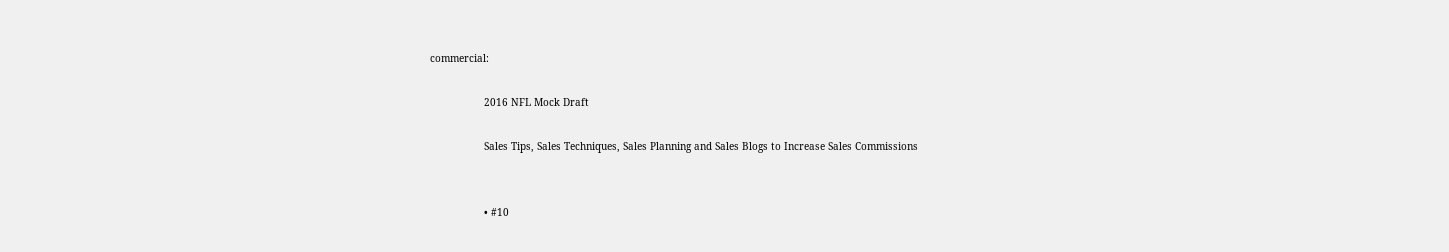commercial:

                  2016 NFL Mock Draft

                  Sales Tips, Sales Techniques, Sales Planning and Sales Blogs to Increase Sales Commissions


                  • #10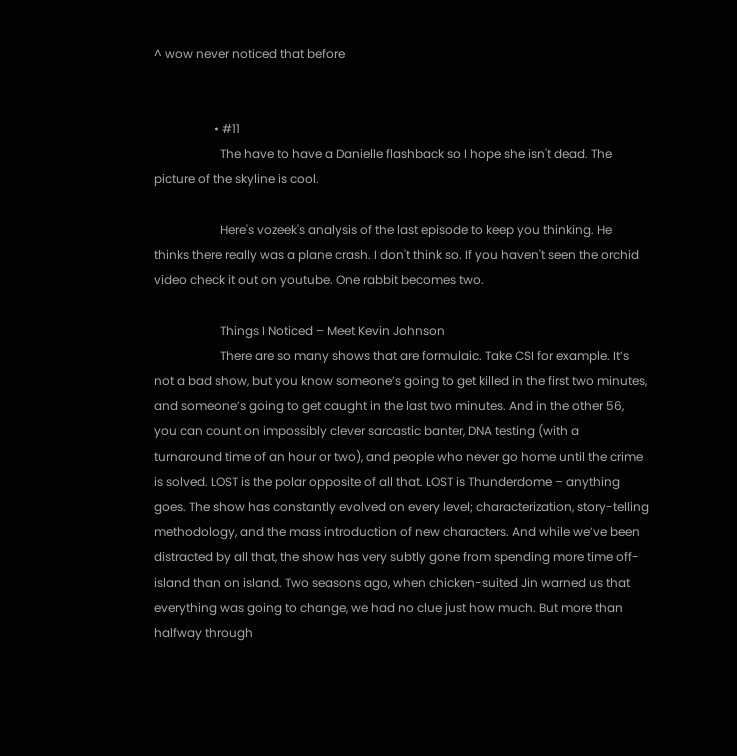^ wow never noticed that before


                    • #11
                      The have to have a Danielle flashback so I hope she isn't dead. The picture of the skyline is cool.

                      Here's vozeek's analysis of the last episode to keep you thinking. He thinks there really was a plane crash. I don't think so. If you haven't seen the orchid video check it out on youtube. One rabbit becomes two.

                      Things I Noticed – Meet Kevin Johnson
                      There are so many shows that are formulaic. Take CSI for example. It’s not a bad show, but you know someone’s going to get killed in the first two minutes, and someone’s going to get caught in the last two minutes. And in the other 56, you can count on impossibly clever sarcastic banter, DNA testing (with a turnaround time of an hour or two), and people who never go home until the crime is solved. LOST is the polar opposite of all that. LOST is Thunderdome – anything goes. The show has constantly evolved on every level; characterization, story-telling methodology, and the mass introduction of new characters. And while we’ve been distracted by all that, the show has very subtly gone from spending more time off-island than on island. Two seasons ago, when chicken-suited Jin warned us that everything was going to change, we had no clue just how much. But more than halfway through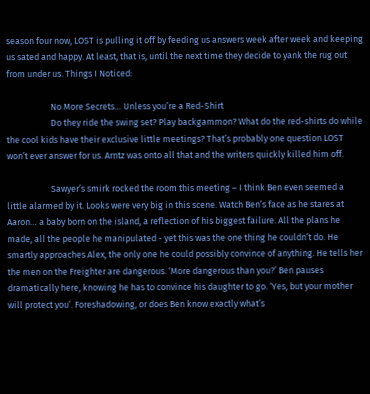season four now, LOST is pulling it off by feeding us answers week after week and keeping us sated and happy. At least, that is, until the next time they decide to yank the rug out from under us. Things I Noticed:

                      No More Secrets… Unless you’re a Red-Shirt
                      Do they ride the swing set? Play backgammon? What do the red-shirts do while the cool kids have their exclusive little meetings? That’s probably one question LOST won’t ever answer for us. Arntz was onto all that and the writers quickly killed him off.

                      Sawyer’s smirk rocked the room this meeting – I think Ben even seemed a little alarmed by it. Looks were very big in this scene. Watch Ben’s face as he stares at Aaron… a baby born on the island, a reflection of his biggest failure. All the plans he made, all the people he manipulated - yet this was the one thing he couldn’t do. He smartly approaches Alex, the only one he could possibly convince of anything. He tells her the men on the Freighter are dangerous. ‘More dangerous than you?’ Ben pauses dramatically here, knowing he has to convince his daughter to go. ‘Yes, but your mother will protect you’. Foreshadowing, or does Ben know exactly what’s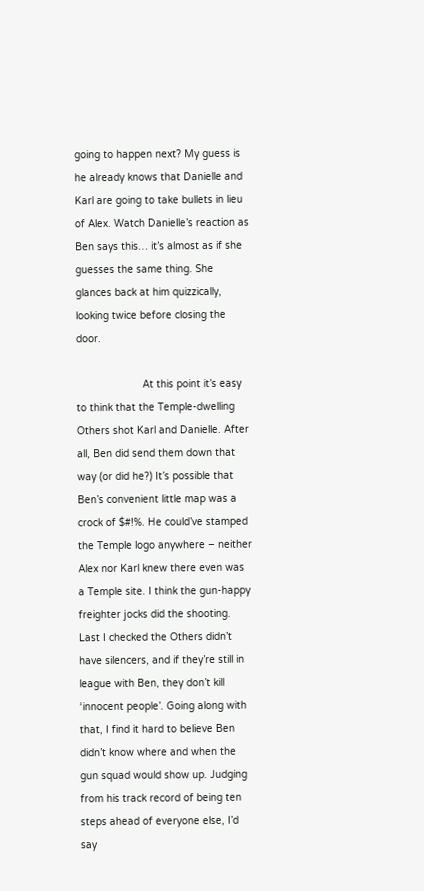going to happen next? My guess is he already knows that Danielle and Karl are going to take bullets in lieu of Alex. Watch Danielle’s reaction as Ben says this… it’s almost as if she guesses the same thing. She glances back at him quizzically, looking twice before closing the door.

                      At this point it’s easy to think that the Temple-dwelling Others shot Karl and Danielle. After all, Ben did send them down that way (or did he?) It’s possible that Ben’s convenient little map was a crock of $#!%. He could’ve stamped the Temple logo anywhere – neither Alex nor Karl knew there even was a Temple site. I think the gun-happy freighter jocks did the shooting. Last I checked the Others didn’t have silencers, and if they’re still in league with Ben, they don’t kill ‘innocent people’. Going along with that, I find it hard to believe Ben didn’t know where and when the gun squad would show up. Judging from his track record of being ten steps ahead of everyone else, I’d say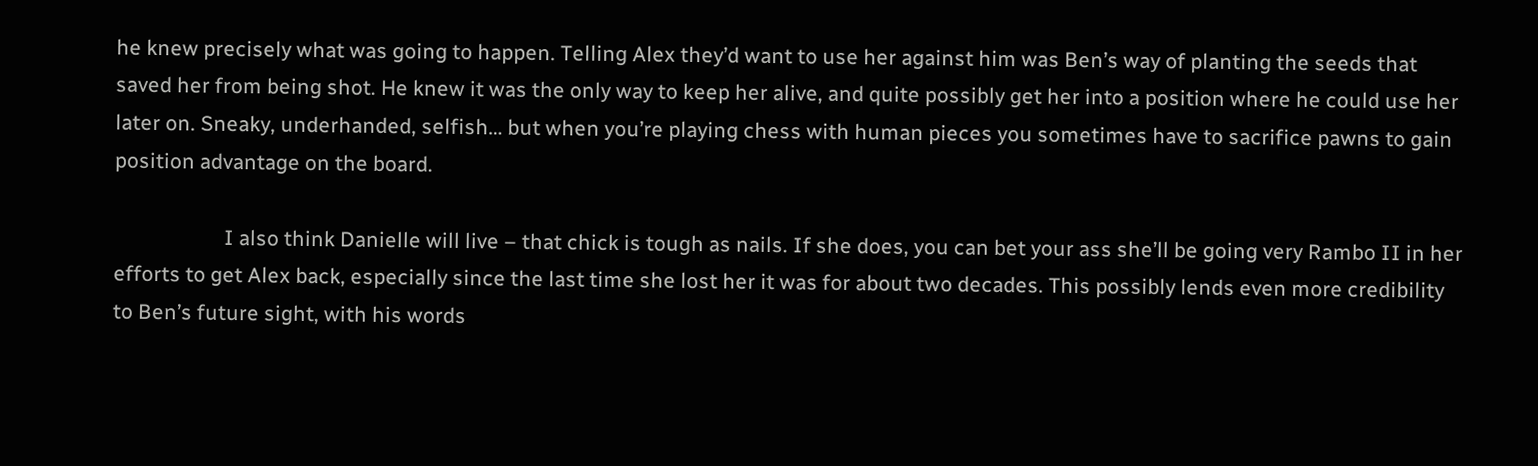he knew precisely what was going to happen. Telling Alex they’d want to use her against him was Ben’s way of planting the seeds that saved her from being shot. He knew it was the only way to keep her alive, and quite possibly get her into a position where he could use her later on. Sneaky, underhanded, selfish… but when you’re playing chess with human pieces you sometimes have to sacrifice pawns to gain position advantage on the board.

                      I also think Danielle will live – that chick is tough as nails. If she does, you can bet your ass she’ll be going very Rambo II in her efforts to get Alex back, especially since the last time she lost her it was for about two decades. This possibly lends even more credibility to Ben’s future sight, with his words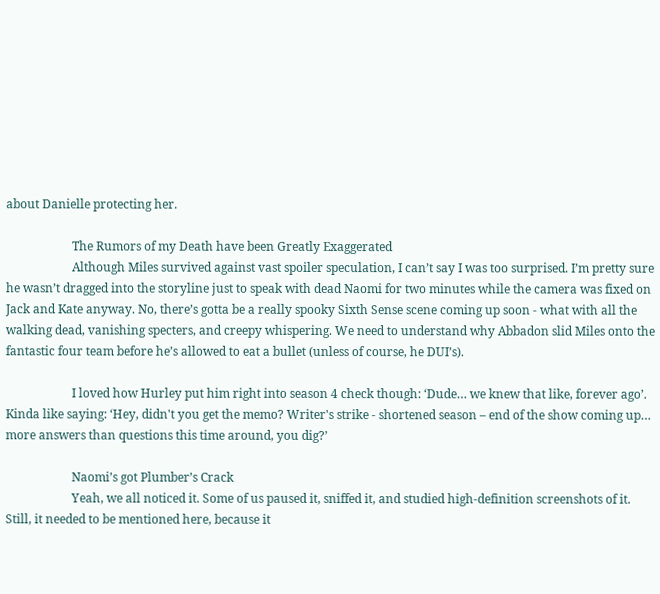about Danielle protecting her.

                      The Rumors of my Death have been Greatly Exaggerated
                      Although Miles survived against vast spoiler speculation, I can’t say I was too surprised. I’m pretty sure he wasn’t dragged into the storyline just to speak with dead Naomi for two minutes while the camera was fixed on Jack and Kate anyway. No, there’s gotta be a really spooky Sixth Sense scene coming up soon - what with all the walking dead, vanishing specters, and creepy whispering. We need to understand why Abbadon slid Miles onto the fantastic four team before he’s allowed to eat a bullet (unless of course, he DUI’s).

                      I loved how Hurley put him right into season 4 check though: ‘Dude… we knew that like, forever ago’. Kinda like saying: ‘Hey, didn't you get the memo? Writer's strike - shortened season – end of the show coming up… more answers than questions this time around, you dig?’

                      Naomi’s got Plumber’s Crack
                      Yeah, we all noticed it. Some of us paused it, sniffed it, and studied high-definition screenshots of it. Still, it needed to be mentioned here, because it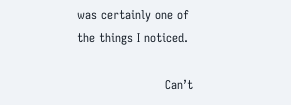was certainly one of the things I noticed.

                      Can’t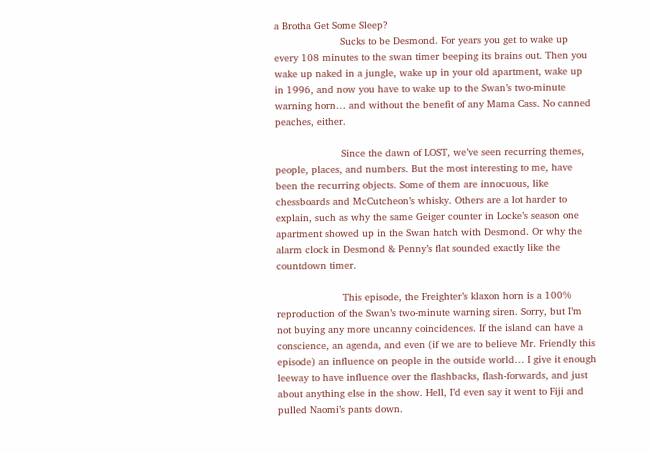a Brotha Get Some Sleep?
                      Sucks to be Desmond. For years you get to wake up every 108 minutes to the swan timer beeping its brains out. Then you wake up naked in a jungle, wake up in your old apartment, wake up in 1996, and now you have to wake up to the Swan’s two-minute warning horn… and without the benefit of any Mama Cass. No canned peaches, either.

                      Since the dawn of LOST, we’ve seen recurring themes, people, places, and numbers. But the most interesting to me, have been the recurring objects. Some of them are innocuous, like chessboards and McCutcheon’s whisky. Others are a lot harder to explain, such as why the same Geiger counter in Locke’s season one apartment showed up in the Swan hatch with Desmond. Or why the alarm clock in Desmond & Penny’s flat sounded exactly like the countdown timer.

                      This episode, the Freighter’s klaxon horn is a 100% reproduction of the Swan’s two-minute warning siren. Sorry, but I’m not buying any more uncanny coincidences. If the island can have a conscience, an agenda, and even (if we are to believe Mr. Friendly this episode) an influence on people in the outside world… I give it enough leeway to have influence over the flashbacks, flash-forwards, and just about anything else in the show. Hell, I’d even say it went to Fiji and pulled Naomi’s pants down.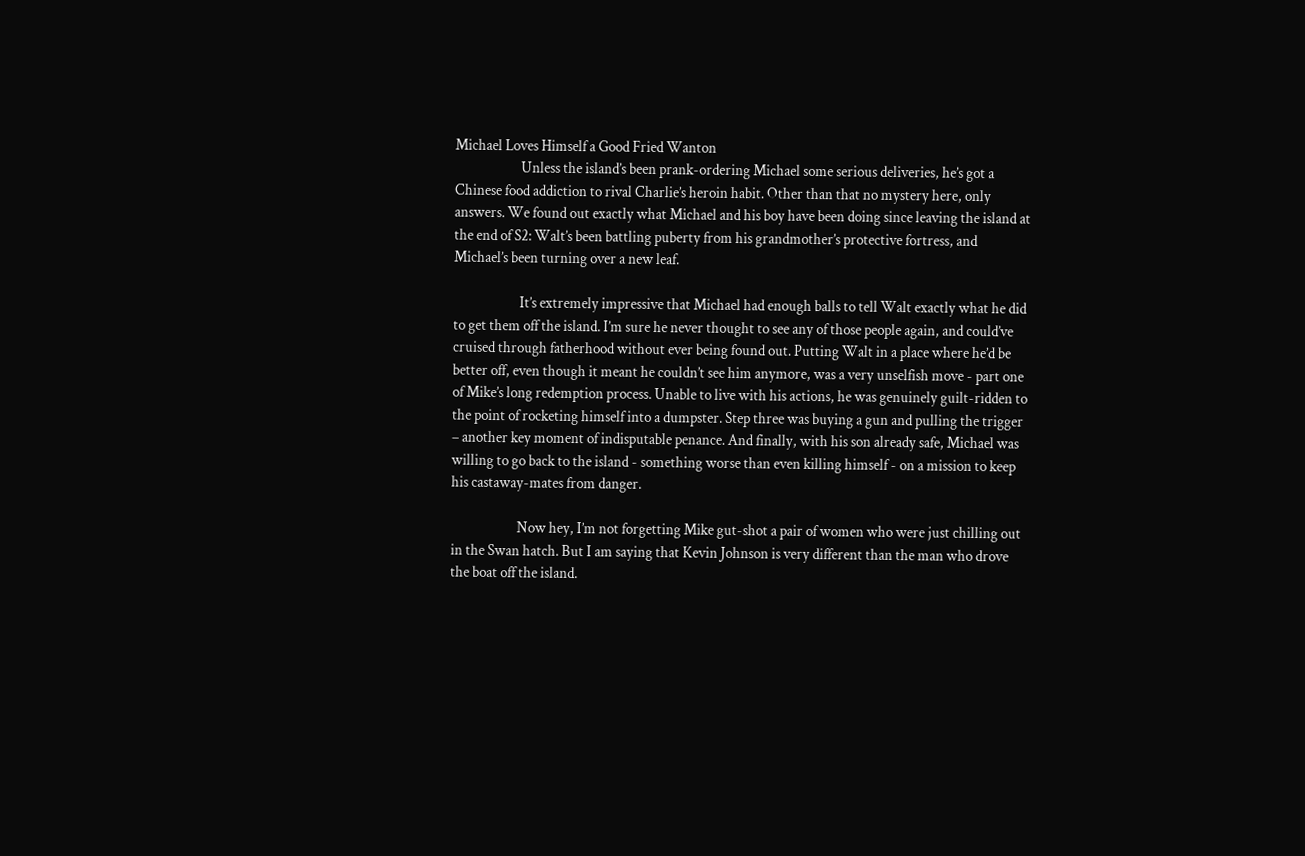Michael Loves Himself a Good Fried Wanton
                      Unless the island’s been prank-ordering Michael some serious deliveries, he’s got a Chinese food addiction to rival Charlie’s heroin habit. Other than that no mystery here, only answers. We found out exactly what Michael and his boy have been doing since leaving the island at the end of S2: Walt’s been battling puberty from his grandmother’s protective fortress, and Michael’s been turning over a new leaf.

                      It’s extremely impressive that Michael had enough balls to tell Walt exactly what he did to get them off the island. I’m sure he never thought to see any of those people again, and could’ve cruised through fatherhood without ever being found out. Putting Walt in a place where he’d be better off, even though it meant he couldn’t see him anymore, was a very unselfish move - part one of Mike’s long redemption process. Unable to live with his actions, he was genuinely guilt-ridden to the point of rocketing himself into a dumpster. Step three was buying a gun and pulling the trigger – another key moment of indisputable penance. And finally, with his son already safe, Michael was willing to go back to the island - something worse than even killing himself - on a mission to keep his castaway-mates from danger.

                      Now hey, I’m not forgetting Mike gut-shot a pair of women who were just chilling out in the Swan hatch. But I am saying that Kevin Johnson is very different than the man who drove the boat off the island.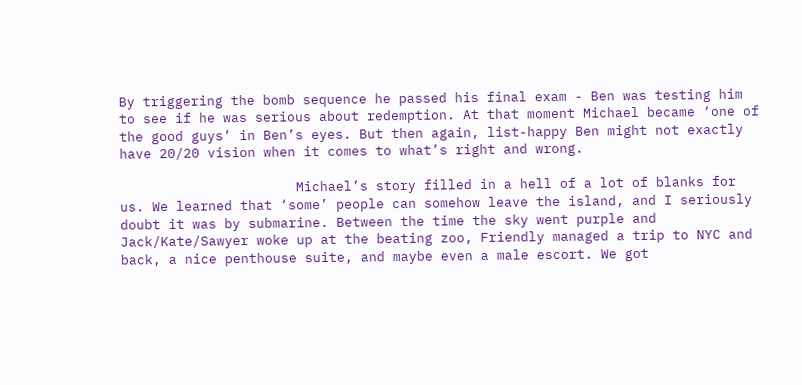By triggering the bomb sequence he passed his final exam - Ben was testing him to see if he was serious about redemption. At that moment Michael became ‘one of the good guys’ in Ben’s eyes. But then again, list-happy Ben might not exactly have 20/20 vision when it comes to what’s right and wrong.

                      Michael’s story filled in a hell of a lot of blanks for us. We learned that ‘some’ people can somehow leave the island, and I seriously doubt it was by submarine. Between the time the sky went purple and Jack/Kate/Sawyer woke up at the beating zoo, Friendly managed a trip to NYC and back, a nice penthouse suite, and maybe even a male escort. We got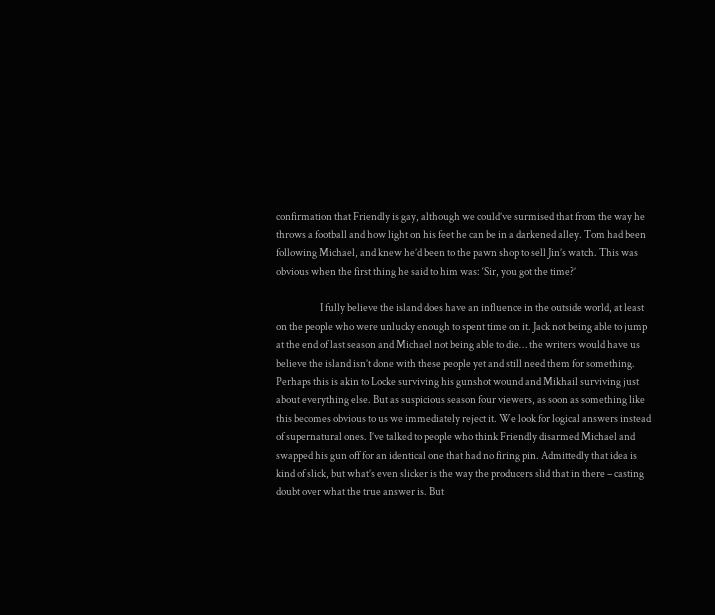confirmation that Friendly is gay, although we could’ve surmised that from the way he throws a football and how light on his feet he can be in a darkened alley. Tom had been following Michael, and knew he’d been to the pawn shop to sell Jin’s watch. This was obvious when the first thing he said to him was: ‘Sir, you got the time?’

                      I fully believe the island does have an influence in the outside world, at least on the people who were unlucky enough to spent time on it. Jack not being able to jump at the end of last season and Michael not being able to die… the writers would have us believe the island isn’t done with these people yet and still need them for something. Perhaps this is akin to Locke surviving his gunshot wound and Mikhail surviving just about everything else. But as suspicious season four viewers, as soon as something like this becomes obvious to us we immediately reject it. We look for logical answers instead of supernatural ones. I’ve talked to people who think Friendly disarmed Michael and swapped his gun off for an identical one that had no firing pin. Admittedly that idea is kind of slick, but what’s even slicker is the way the producers slid that in there – casting doubt over what the true answer is. But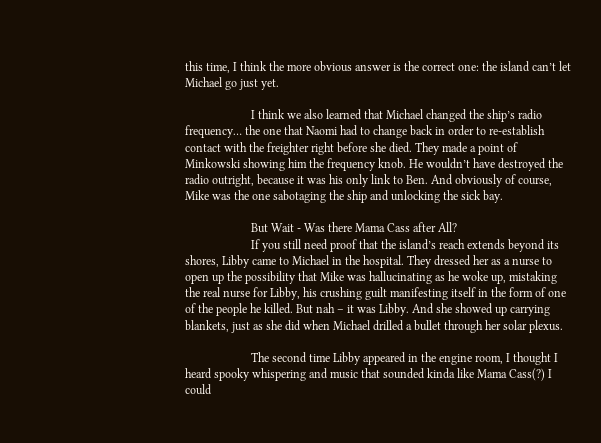this time, I think the more obvious answer is the correct one: the island can’t let Michael go just yet.

                      I think we also learned that Michael changed the ship’s radio frequency… the one that Naomi had to change back in order to re-establish contact with the freighter right before she died. They made a point of Minkowski showing him the frequency knob. He wouldn’t have destroyed the radio outright, because it was his only link to Ben. And obviously of course, Mike was the one sabotaging the ship and unlocking the sick bay.

                      But Wait - Was there Mama Cass after All?
                      If you still need proof that the island’s reach extends beyond its shores, Libby came to Michael in the hospital. They dressed her as a nurse to open up the possibility that Mike was hallucinating as he woke up, mistaking the real nurse for Libby, his crushing guilt manifesting itself in the form of one of the people he killed. But nah – it was Libby. And she showed up carrying blankets, just as she did when Michael drilled a bullet through her solar plexus.

                      The second time Libby appeared in the engine room, I thought I heard spooky whispering and music that sounded kinda like Mama Cass(?) I could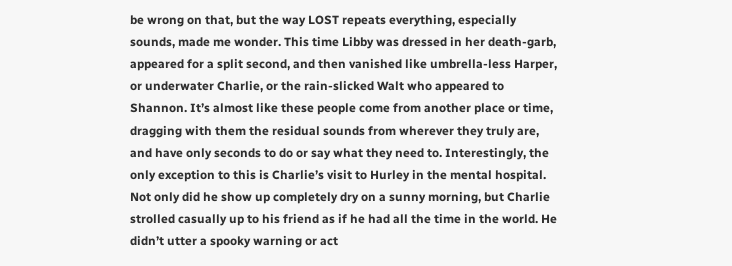be wrong on that, but the way LOST repeats everything, especially sounds, made me wonder. This time Libby was dressed in her death-garb, appeared for a split second, and then vanished like umbrella-less Harper, or underwater Charlie, or the rain-slicked Walt who appeared to Shannon. It’s almost like these people come from another place or time, dragging with them the residual sounds from wherever they truly are, and have only seconds to do or say what they need to. Interestingly, the only exception to this is Charlie’s visit to Hurley in the mental hospital. Not only did he show up completely dry on a sunny morning, but Charlie strolled casually up to his friend as if he had all the time in the world. He didn’t utter a spooky warning or act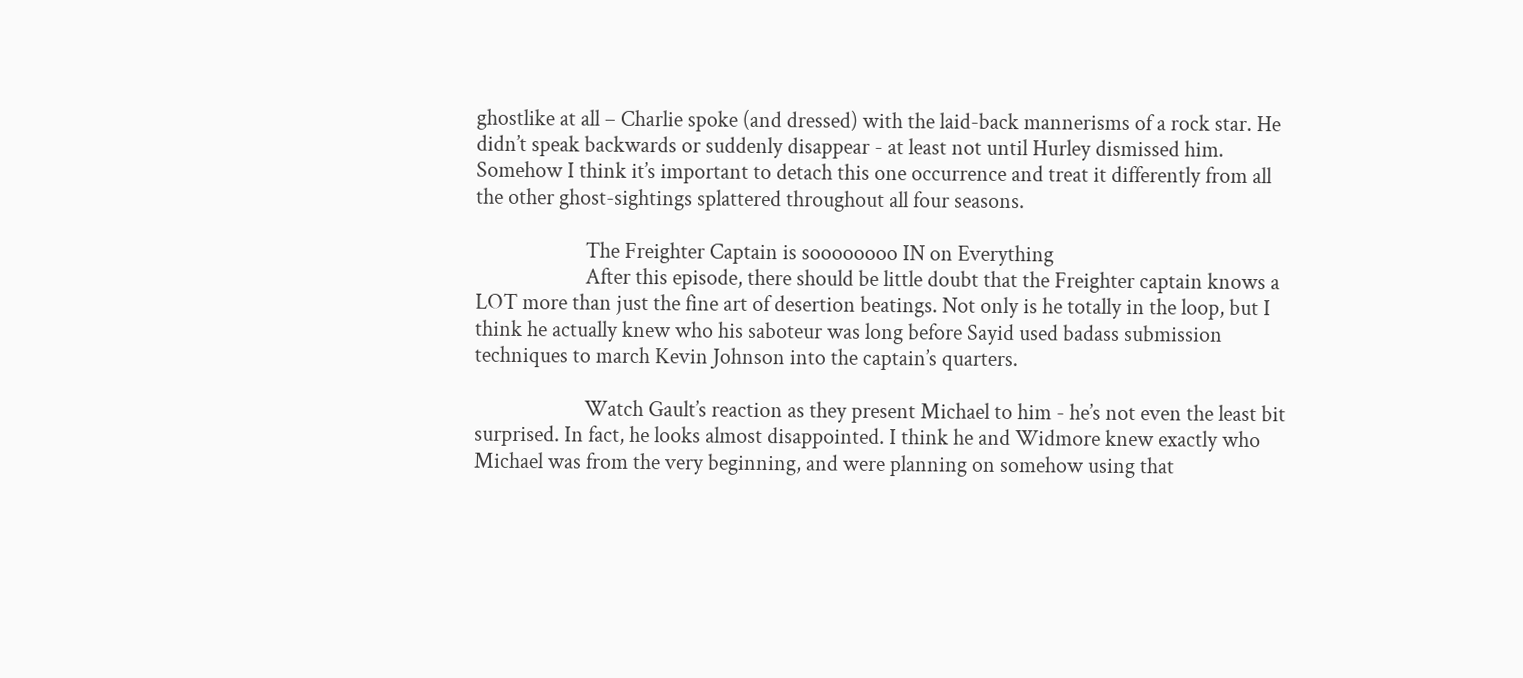ghostlike at all – Charlie spoke (and dressed) with the laid-back mannerisms of a rock star. He didn’t speak backwards or suddenly disappear - at least not until Hurley dismissed him. Somehow I think it’s important to detach this one occurrence and treat it differently from all the other ghost-sightings splattered throughout all four seasons.

                      The Freighter Captain is soooooooo IN on Everything
                      After this episode, there should be little doubt that the Freighter captain knows a LOT more than just the fine art of desertion beatings. Not only is he totally in the loop, but I think he actually knew who his saboteur was long before Sayid used badass submission techniques to march Kevin Johnson into the captain’s quarters.

                      Watch Gault’s reaction as they present Michael to him - he’s not even the least bit surprised. In fact, he looks almost disappointed. I think he and Widmore knew exactly who Michael was from the very beginning, and were planning on somehow using that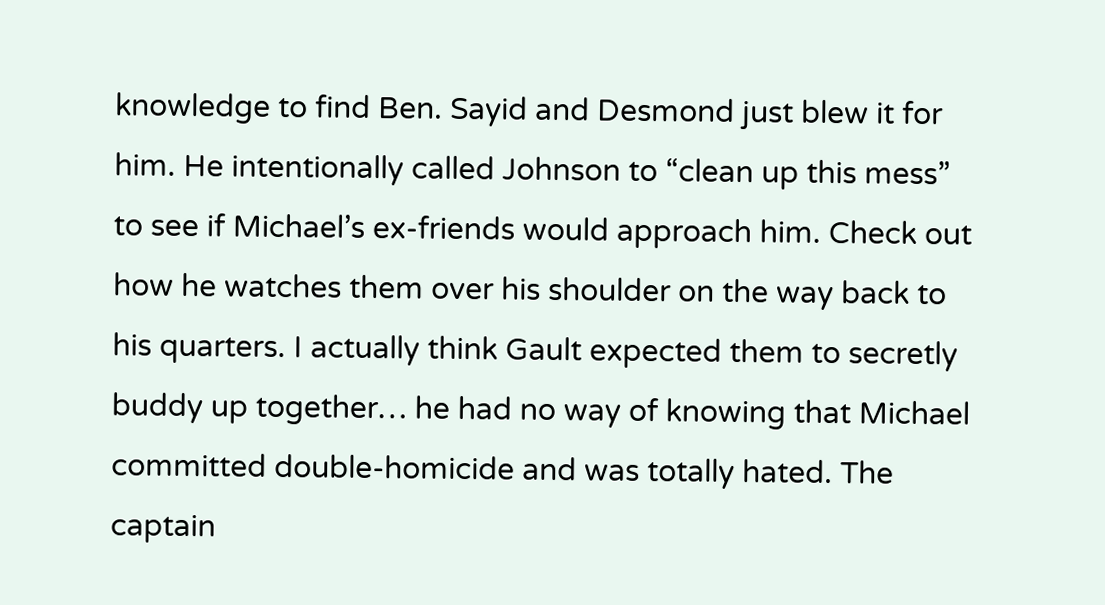knowledge to find Ben. Sayid and Desmond just blew it for him. He intentionally called Johnson to “clean up this mess” to see if Michael’s ex-friends would approach him. Check out how he watches them over his shoulder on the way back to his quarters. I actually think Gault expected them to secretly buddy up together… he had no way of knowing that Michael committed double-homicide and was totally hated. The captain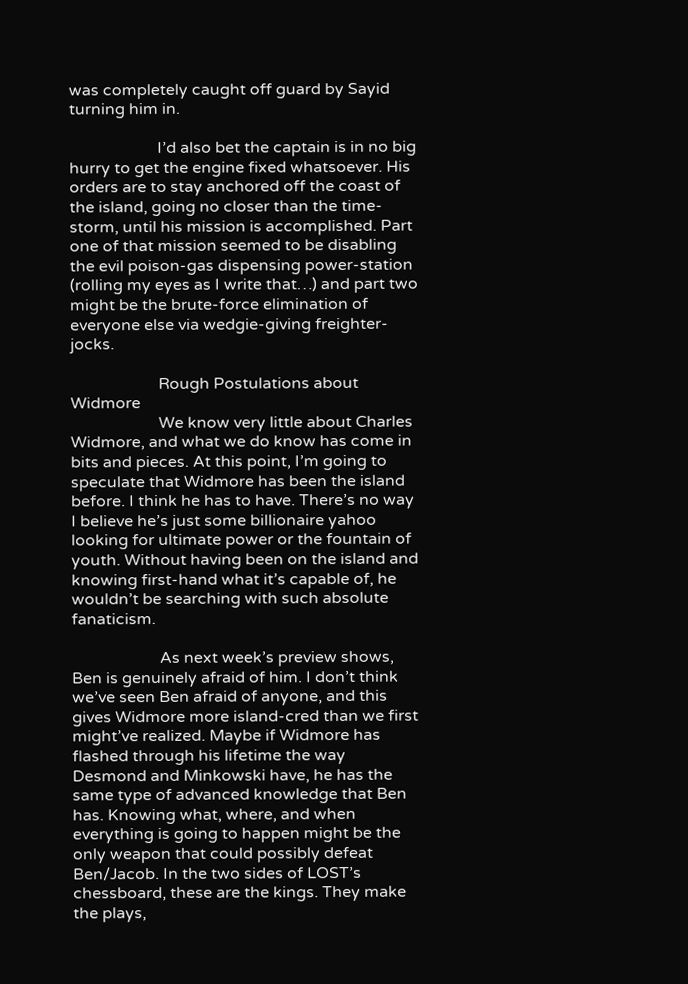was completely caught off guard by Sayid turning him in.

                      I’d also bet the captain is in no big hurry to get the engine fixed whatsoever. His orders are to stay anchored off the coast of the island, going no closer than the time-storm, until his mission is accomplished. Part one of that mission seemed to be disabling the evil poison-gas dispensing power-station (rolling my eyes as I write that…) and part two might be the brute-force elimination of everyone else via wedgie-giving freighter-jocks.

                      Rough Postulations about Widmore
                      We know very little about Charles Widmore, and what we do know has come in bits and pieces. At this point, I’m going to speculate that Widmore has been the island before. I think he has to have. There’s no way I believe he’s just some billionaire yahoo looking for ultimate power or the fountain of youth. Without having been on the island and knowing first-hand what it’s capable of, he wouldn’t be searching with such absolute fanaticism.

                      As next week’s preview shows, Ben is genuinely afraid of him. I don’t think we’ve seen Ben afraid of anyone, and this gives Widmore more island-cred than we first might’ve realized. Maybe if Widmore has flashed through his lifetime the way Desmond and Minkowski have, he has the same type of advanced knowledge that Ben has. Knowing what, where, and when everything is going to happen might be the only weapon that could possibly defeat Ben/Jacob. In the two sides of LOST’s chessboard, these are the kings. They make the plays,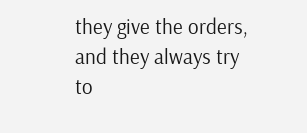they give the orders, and they always try to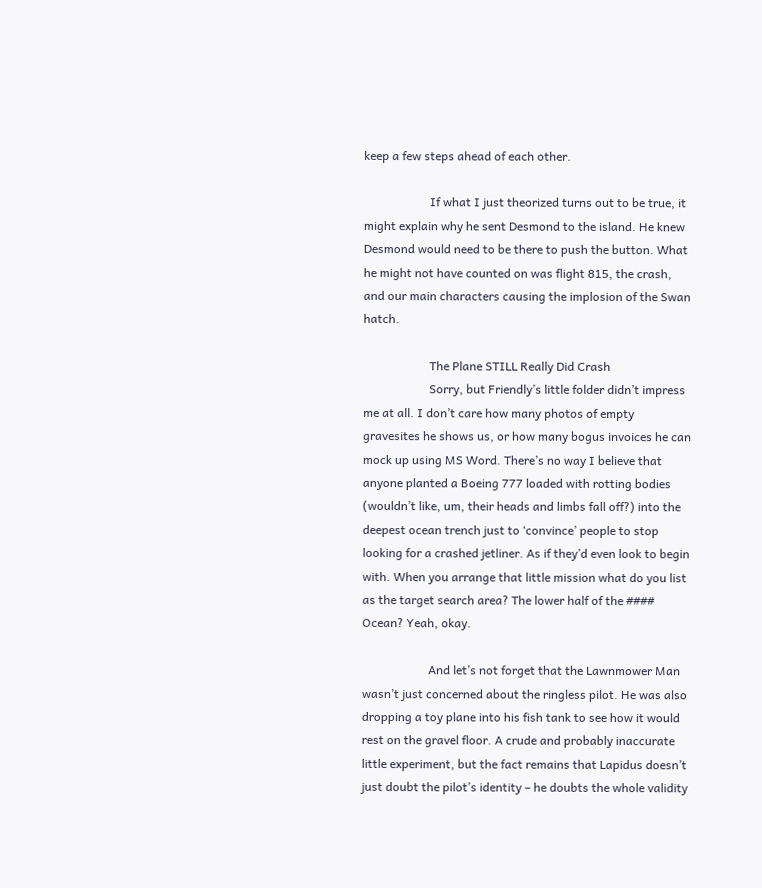keep a few steps ahead of each other.

                      If what I just theorized turns out to be true, it might explain why he sent Desmond to the island. He knew Desmond would need to be there to push the button. What he might not have counted on was flight 815, the crash, and our main characters causing the implosion of the Swan hatch.

                      The Plane STILL Really Did Crash
                      Sorry, but Friendly’s little folder didn’t impress me at all. I don’t care how many photos of empty gravesites he shows us, or how many bogus invoices he can mock up using MS Word. There’s no way I believe that anyone planted a Boeing 777 loaded with rotting bodies (wouldn’t like, um, their heads and limbs fall off?) into the deepest ocean trench just to ‘convince’ people to stop looking for a crashed jetliner. As if they’d even look to begin with. When you arrange that little mission what do you list as the target search area? The lower half of the #### Ocean? Yeah, okay.

                      And let’s not forget that the Lawnmower Man wasn’t just concerned about the ringless pilot. He was also dropping a toy plane into his fish tank to see how it would rest on the gravel floor. A crude and probably inaccurate little experiment, but the fact remains that Lapidus doesn’t just doubt the pilot’s identity – he doubts the whole validity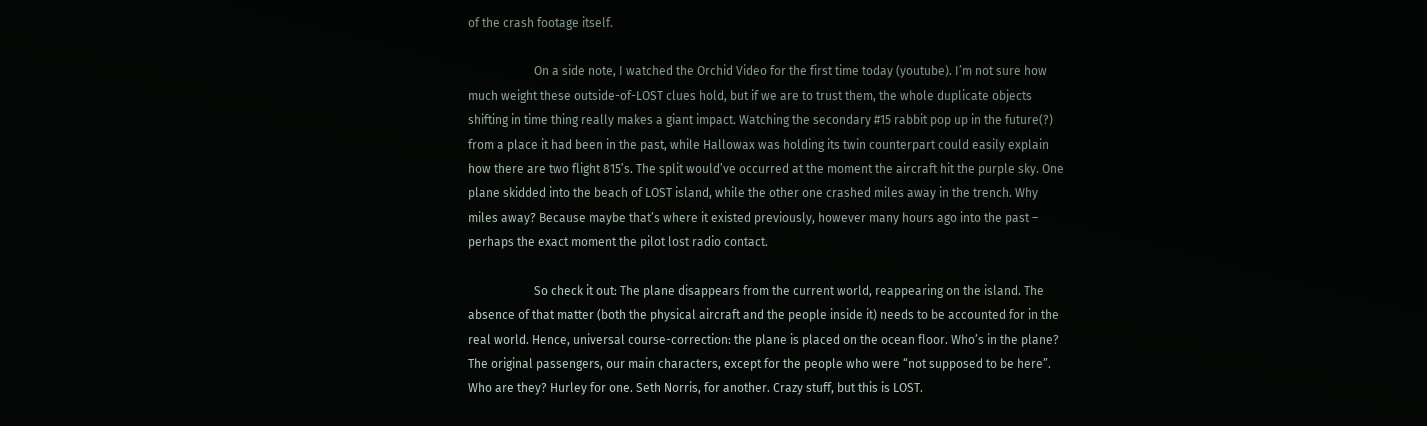of the crash footage itself.

                      On a side note, I watched the Orchid Video for the first time today (youtube). I’m not sure how much weight these outside-of-LOST clues hold, but if we are to trust them, the whole duplicate objects shifting in time thing really makes a giant impact. Watching the secondary #15 rabbit pop up in the future(?) from a place it had been in the past, while Hallowax was holding its twin counterpart could easily explain how there are two flight 815’s. The split would’ve occurred at the moment the aircraft hit the purple sky. One plane skidded into the beach of LOST island, while the other one crashed miles away in the trench. Why miles away? Because maybe that’s where it existed previously, however many hours ago into the past – perhaps the exact moment the pilot lost radio contact.

                      So check it out: The plane disappears from the current world, reappearing on the island. The absence of that matter (both the physical aircraft and the people inside it) needs to be accounted for in the real world. Hence, universal course-correction: the plane is placed on the ocean floor. Who’s in the plane? The original passengers, our main characters, except for the people who were “not supposed to be here”. Who are they? Hurley for one. Seth Norris, for another. Crazy stuff, but this is LOST.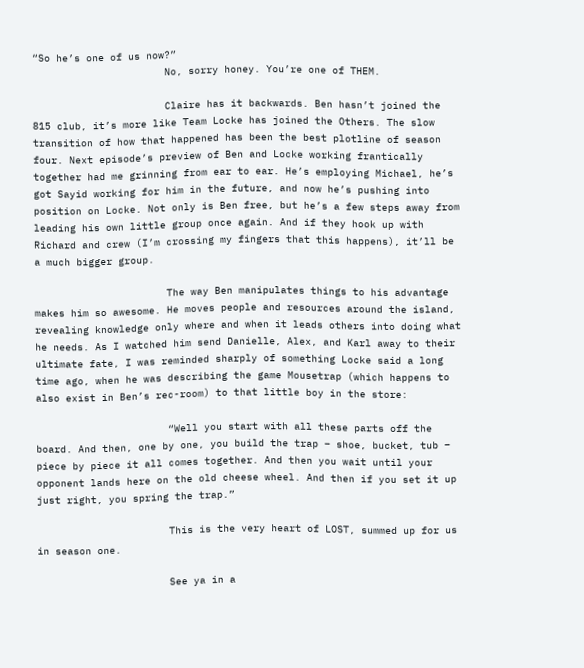“So he’s one of us now?”
                      No, sorry honey. You’re one of THEM.

                      Claire has it backwards. Ben hasn’t joined the 815 club, it’s more like Team Locke has joined the Others. The slow transition of how that happened has been the best plotline of season four. Next episode’s preview of Ben and Locke working frantically together had me grinning from ear to ear. He’s employing Michael, he’s got Sayid working for him in the future, and now he’s pushing into position on Locke. Not only is Ben free, but he’s a few steps away from leading his own little group once again. And if they hook up with Richard and crew (I’m crossing my fingers that this happens), it’ll be a much bigger group.

                      The way Ben manipulates things to his advantage makes him so awesome. He moves people and resources around the island, revealing knowledge only where and when it leads others into doing what he needs. As I watched him send Danielle, Alex, and Karl away to their ultimate fate, I was reminded sharply of something Locke said a long time ago, when he was describing the game Mousetrap (which happens to also exist in Ben’s rec-room) to that little boy in the store:

                      “Well you start with all these parts off the board. And then, one by one, you build the trap – shoe, bucket, tub – piece by piece it all comes together. And then you wait until your opponent lands here on the old cheese wheel. And then if you set it up just right, you spring the trap.”

                      This is the very heart of LOST, summed up for us in season one.

                      See ya in a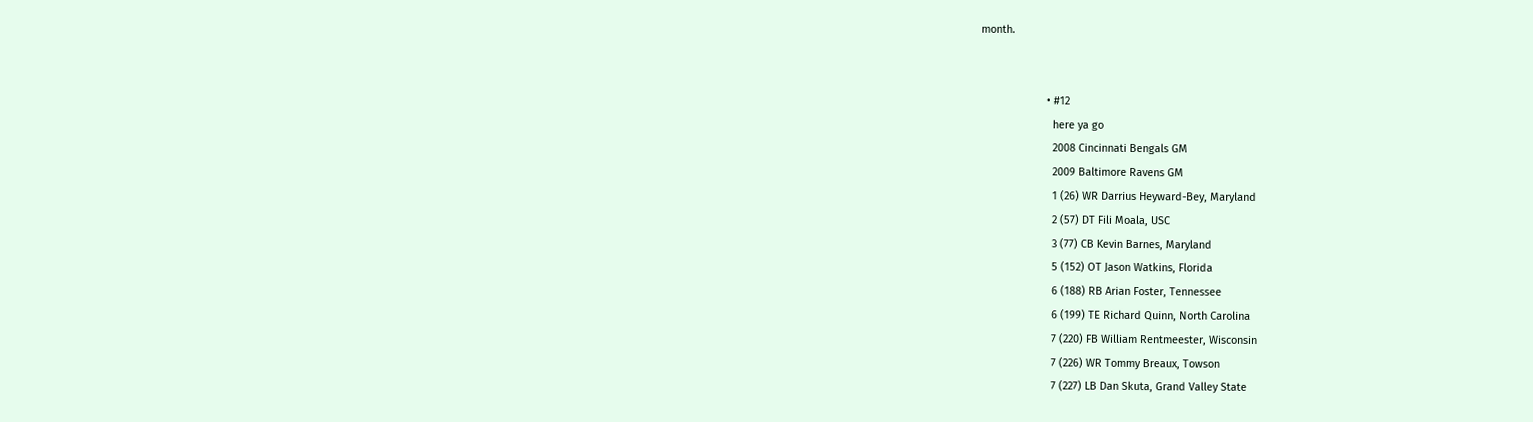month.


                      • #12
                        here ya go
                        2008 Cincinnati Bengals GM
                        2009 Baltimore Ravens GM
                        1 (26) WR Darrius Heyward-Bey, Maryland
                        2 (57) DT Fili Moala, USC
                        3 (77) CB Kevin Barnes, Maryland
                        5 (152) OT Jason Watkins, Florida
                        6 (188) RB Arian Foster, Tennessee
                        6 (199) TE Richard Quinn, North Carolina
                        7 (220) FB William Rentmeester, Wisconsin
                        7 (226) WR Tommy Breaux, Towson
                        7 (227) LB Dan Skuta, Grand Valley State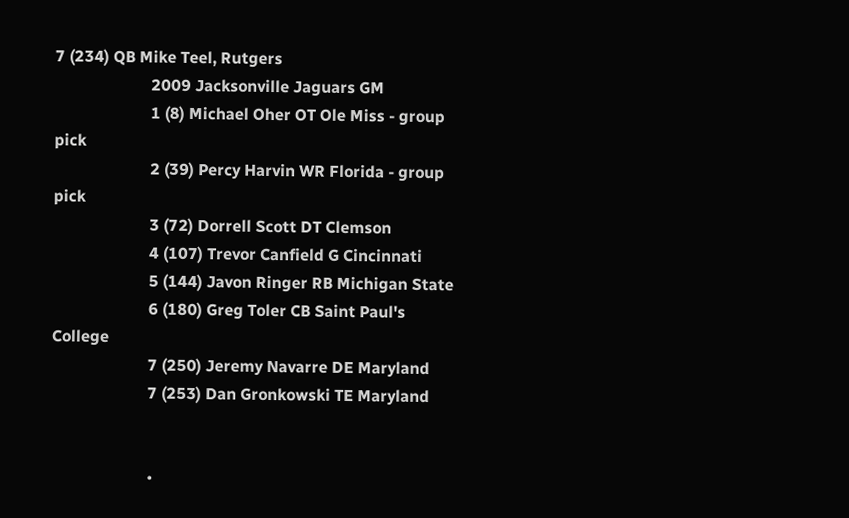7 (234) QB Mike Teel, Rutgers
                        2009 Jacksonville Jaguars GM
                        1 (8) Michael Oher OT Ole Miss - group pick
                        2 (39) Percy Harvin WR Florida - group pick
                        3 (72) Dorrell Scott DT Clemson
                        4 (107) Trevor Canfield G Cincinnati
                        5 (144) Javon Ringer RB Michigan State
                        6 (180) Greg Toler CB Saint Paul's College
                        7 (250) Jeremy Navarre DE Maryland
                        7 (253) Dan Gronkowski TE Maryland


                        •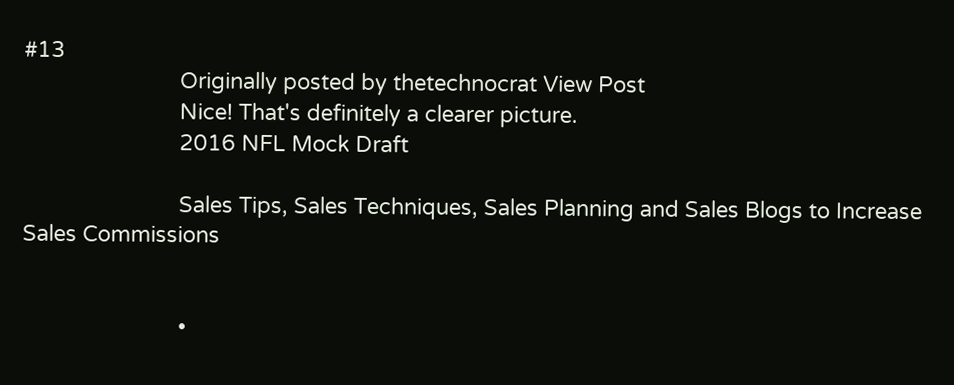#13
                          Originally posted by thetechnocrat View Post
                          Nice! That's definitely a clearer picture.
                          2016 NFL Mock Draft

                          Sales Tips, Sales Techniques, Sales Planning and Sales Blogs to Increase Sales Commissions


                          •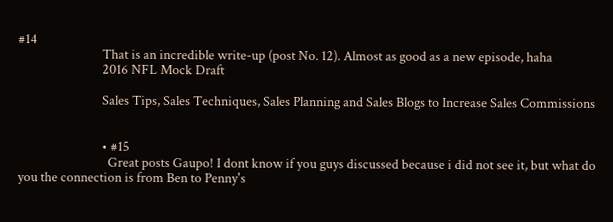#14
                            That is an incredible write-up (post No. 12). Almost as good as a new episode, haha
                            2016 NFL Mock Draft

                            Sales Tips, Sales Techniques, Sales Planning and Sales Blogs to Increase Sales Commissions


                            • #15
                              Great posts Gaupo! I dont know if you guys discussed because i did not see it, but what do you the connection is from Ben to Penny's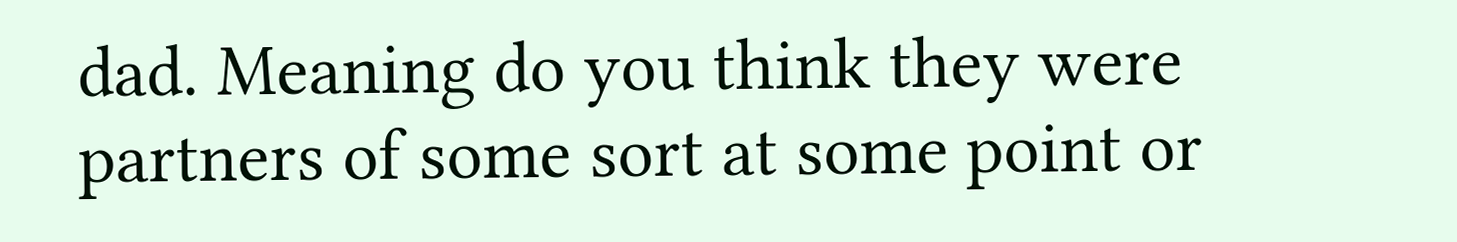dad. Meaning do you think they were partners of some sort at some point or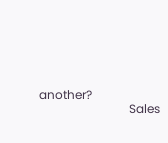another?
                              Sales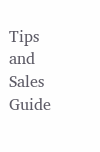Tips and Sales Guide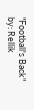"Football's Back" by: Rellik